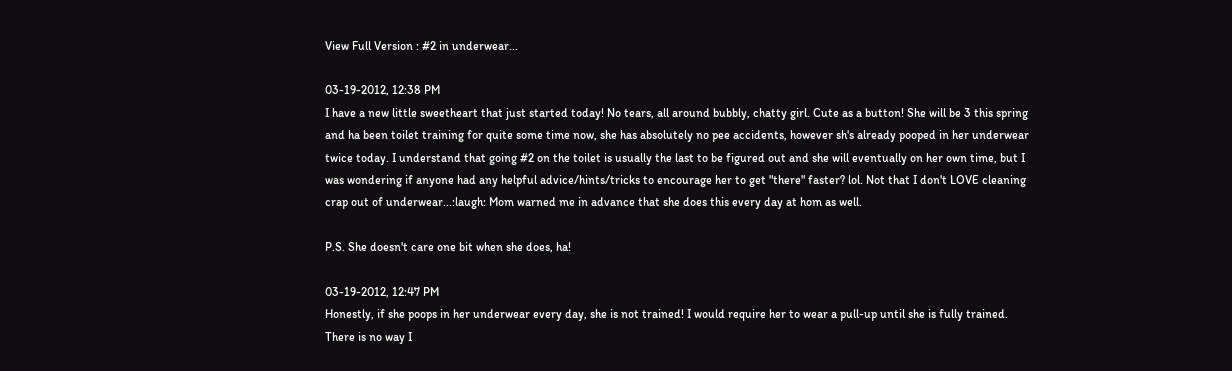View Full Version : #2 in underwear...

03-19-2012, 12:38 PM
I have a new little sweetheart that just started today! No tears, all around bubbly, chatty girl. Cute as a button! She will be 3 this spring and ha been toilet training for quite some time now, she has absolutely no pee accidents, however sh's already pooped in her underwear twice today. I understand that going #2 on the toilet is usually the last to be figured out and she will eventually on her own time, but I was wondering if anyone had any helpful advice/hints/tricks to encourage her to get "there" faster? lol. Not that I don't LOVE cleaning crap out of underwear...:laugh: Mom warned me in advance that she does this every day at hom as well.

P.S. She doesn't care one bit when she does, ha!

03-19-2012, 12:47 PM
Honestly, if she poops in her underwear every day, she is not trained! I would require her to wear a pull-up until she is fully trained. There is no way I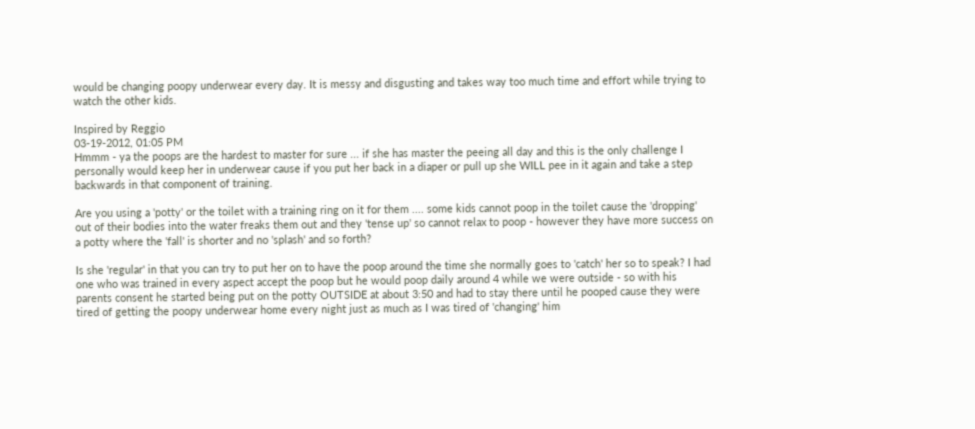would be changing poopy underwear every day. It is messy and disgusting and takes way too much time and effort while trying to watch the other kids.

Inspired by Reggio
03-19-2012, 01:05 PM
Hmmm - ya the poops are the hardest to master for sure ... if she has master the peeing all day and this is the only challenge I personally would keep her in underwear cause if you put her back in a diaper or pull up she WILL pee in it again and take a step backwards in that component of training.

Are you using a 'potty' or the toilet with a training ring on it for them .... some kids cannot poop in the toilet cause the 'dropping' out of their bodies into the water freaks them out and they 'tense up' so cannot relax to poop - however they have more success on a potty where the 'fall' is shorter and no 'splash' and so forth?

Is she 'regular' in that you can try to put her on to have the poop around the time she normally goes to 'catch' her so to speak? I had one who was trained in every aspect accept the poop but he would poop daily around 4 while we were outside - so with his parents consent he started being put on the potty OUTSIDE at about 3:50 and had to stay there until he pooped cause they were tired of getting the poopy underwear home every night just as much as I was tired of 'changing' him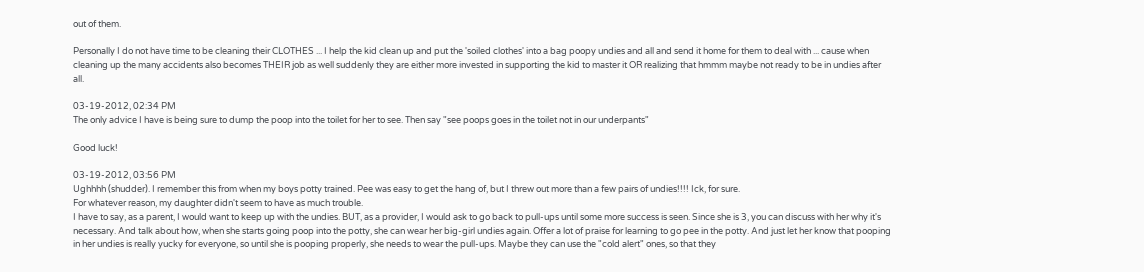out of them.

Personally I do not have time to be cleaning their CLOTHES ... I help the kid clean up and put the 'soiled clothes' into a bag poopy undies and all and send it home for them to deal with ... cause when cleaning up the many accidents also becomes THEIR job as well suddenly they are either more invested in supporting the kid to master it OR realizing that hmmm maybe not ready to be in undies after all.

03-19-2012, 02:34 PM
The only advice I have is being sure to dump the poop into the toilet for her to see. Then say "see poops goes in the toilet not in our underpants"

Good luck!

03-19-2012, 03:56 PM
Ughhhh (shudder). I remember this from when my boys potty trained. Pee was easy to get the hang of, but I threw out more than a few pairs of undies!!!! Ick, for sure.
For whatever reason, my daughter didn't seem to have as much trouble.
I have to say, as a parent, I would want to keep up with the undies. BUT, as a provider, I would ask to go back to pull-ups until some more success is seen. Since she is 3, you can discuss with her why it's necessary. And talk about how, when she starts going poop into the potty, she can wear her big-girl undies again. Offer a lot of praise for learning to go pee in the potty. And just let her know that pooping in her undies is really yucky for everyone, so until she is pooping properly, she needs to wear the pull-ups. Maybe they can use the "cold alert" ones, so that they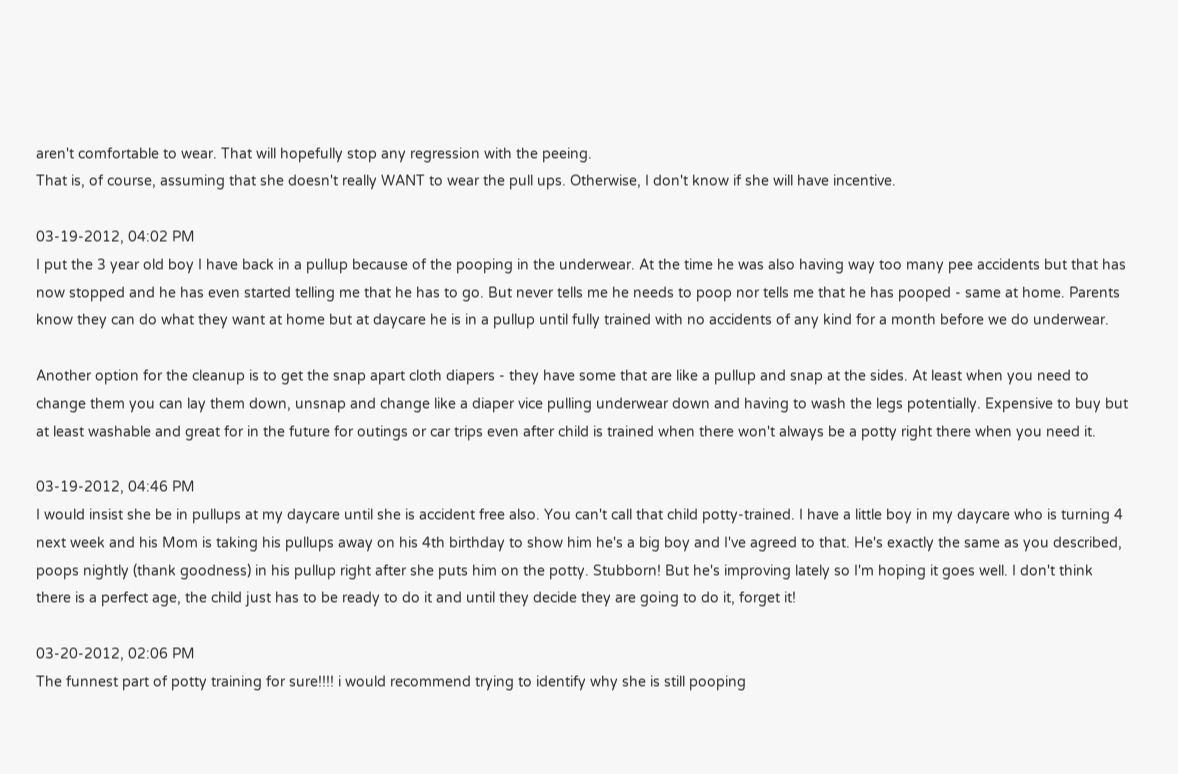aren't comfortable to wear. That will hopefully stop any regression with the peeing.
That is, of course, assuming that she doesn't really WANT to wear the pull ups. Otherwise, I don't know if she will have incentive.

03-19-2012, 04:02 PM
I put the 3 year old boy I have back in a pullup because of the pooping in the underwear. At the time he was also having way too many pee accidents but that has now stopped and he has even started telling me that he has to go. But never tells me he needs to poop nor tells me that he has pooped - same at home. Parents know they can do what they want at home but at daycare he is in a pullup until fully trained with no accidents of any kind for a month before we do underwear.

Another option for the cleanup is to get the snap apart cloth diapers - they have some that are like a pullup and snap at the sides. At least when you need to change them you can lay them down, unsnap and change like a diaper vice pulling underwear down and having to wash the legs potentially. Expensive to buy but at least washable and great for in the future for outings or car trips even after child is trained when there won't always be a potty right there when you need it.

03-19-2012, 04:46 PM
I would insist she be in pullups at my daycare until she is accident free also. You can't call that child potty-trained. I have a little boy in my daycare who is turning 4 next week and his Mom is taking his pullups away on his 4th birthday to show him he's a big boy and I've agreed to that. He's exactly the same as you described, poops nightly (thank goodness) in his pullup right after she puts him on the potty. Stubborn! But he's improving lately so I'm hoping it goes well. I don't think there is a perfect age, the child just has to be ready to do it and until they decide they are going to do it, forget it!

03-20-2012, 02:06 PM
The funnest part of potty training for sure!!!! i would recommend trying to identify why she is still pooping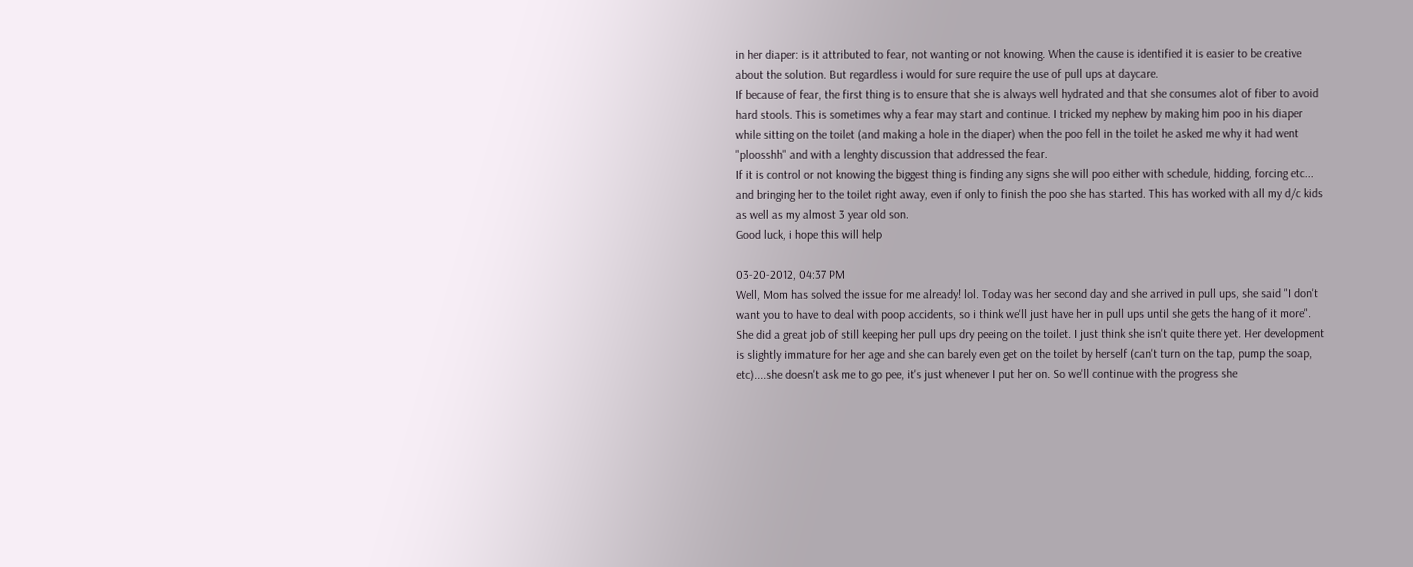in her diaper: is it attributed to fear, not wanting or not knowing. When the cause is identified it is easier to be creative about the solution. But regardless i would for sure require the use of pull ups at daycare.
If because of fear, the first thing is to ensure that she is always well hydrated and that she consumes alot of fiber to avoid hard stools. This is sometimes why a fear may start and continue. I tricked my nephew by making him poo in his diaper while sitting on the toilet (and making a hole in the diaper) when the poo fell in the toilet he asked me why it had went "ploosshh" and with a lenghty discussion that addressed the fear.
If it is control or not knowing the biggest thing is finding any signs she will poo either with schedule, hidding, forcing etc... and bringing her to the toilet right away, even if only to finish the poo she has started. This has worked with all my d/c kids as well as my almost 3 year old son.
Good luck, i hope this will help

03-20-2012, 04:37 PM
Well, Mom has solved the issue for me already! lol. Today was her second day and she arrived in pull ups, she said "I don't want you to have to deal with poop accidents, so i think we'll just have her in pull ups until she gets the hang of it more". She did a great job of still keeping her pull ups dry peeing on the toilet. I just think she isn't quite there yet. Her development is slightly immature for her age and she can barely even get on the toilet by herself (can't turn on the tap, pump the soap, etc)....she doesn't ask me to go pee, it's just whenever I put her on. So we'll continue with the progress she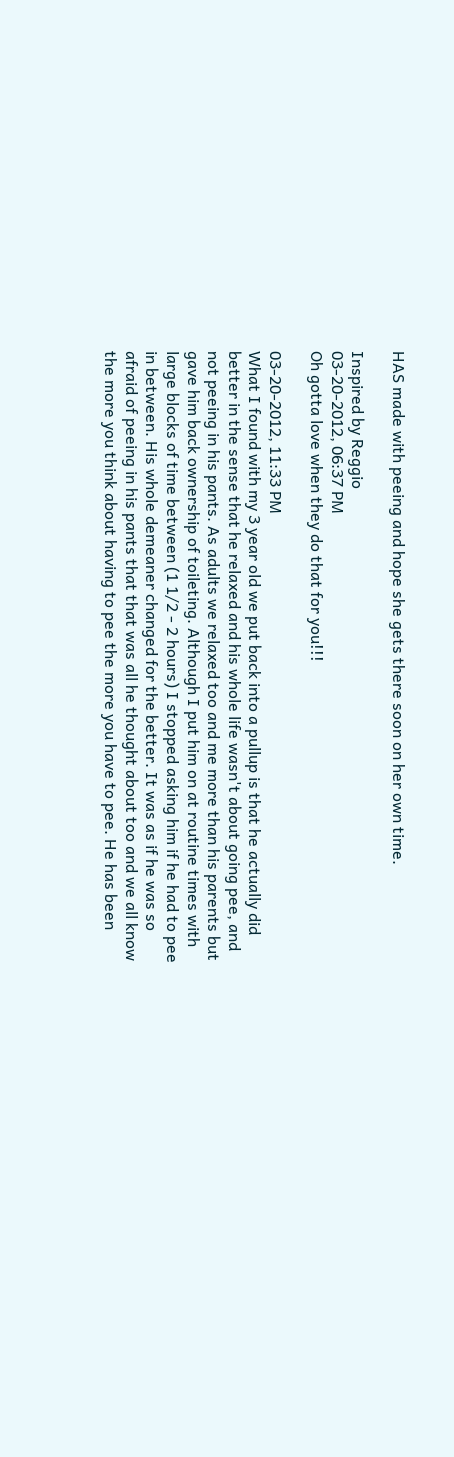HAS made with peeing and hope she gets there soon on her own time.

Inspired by Reggio
03-20-2012, 06:37 PM
Oh gotta love when they do that for you!!!

03-20-2012, 11:33 PM
What I found with my 3 year old we put back into a pullup is that he actually did better in the sense that he relaxed and his whole life wasn't about going pee, and not peeing in his pants. As adults we relaxed too and me more than his parents but gave him back ownership of toileting. Although I put him on at routine times with large blocks of time between (1 1/2 - 2 hours) I stopped asking him if he had to pee in between. His whole demeaner changed for the better. It was as if he was so afraid of peeing in his pants that that was all he thought about too and we all know the more you think about having to pee the more you have to pee. He has been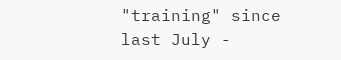"training" since last July -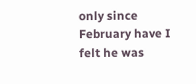only since February have I felt he was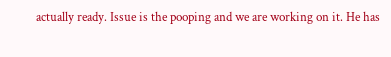actually ready. Issue is the pooping and we are working on it. He has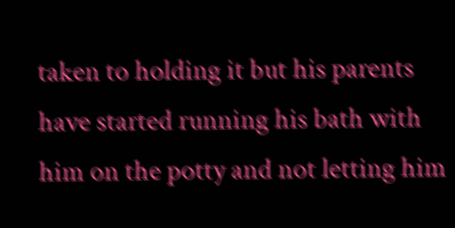taken to holding it but his parents have started running his bath with him on the potty and not letting him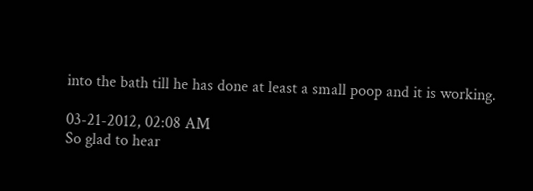into the bath till he has done at least a small poop and it is working.

03-21-2012, 02:08 AM
So glad to hear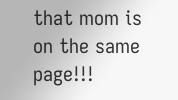that mom is on the same page!!!